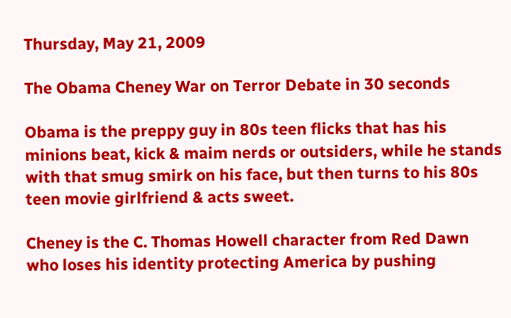Thursday, May 21, 2009

The Obama Cheney War on Terror Debate in 30 seconds

Obama is the preppy guy in 80s teen flicks that has his minions beat, kick & maim nerds or outsiders, while he stands with that smug smirk on his face, but then turns to his 80s teen movie girlfriend & acts sweet.

Cheney is the C. Thomas Howell character from Red Dawn who loses his identity protecting America by pushing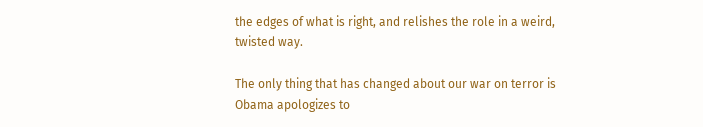the edges of what is right, and relishes the role in a weird, twisted way.

The only thing that has changed about our war on terror is Obama apologizes to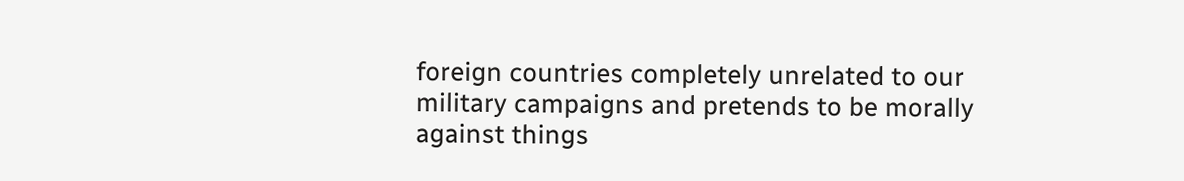foreign countries completely unrelated to our military campaigns and pretends to be morally against things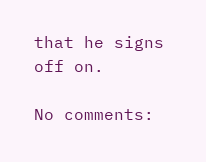that he signs off on.

No comments: